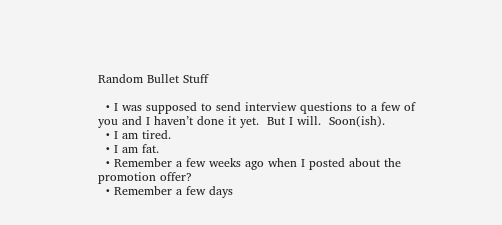Random Bullet Stuff

  • I was supposed to send interview questions to a few of you and I haven’t done it yet.  But I will.  Soon(ish).
  • I am tired.
  • I am fat.
  • Remember a few weeks ago when I posted about the promotion offer?
  • Remember a few days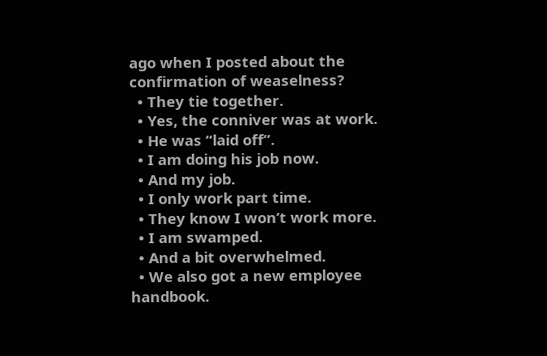ago when I posted about the confirmation of weaselness?
  • They tie together.
  • Yes, the conniver was at work.
  • He was “laid off”.
  • I am doing his job now.
  • And my job.
  • I only work part time.
  • They know I won’t work more.
  • I am swamped.
  • And a bit overwhelmed.
  • We also got a new employee handbook.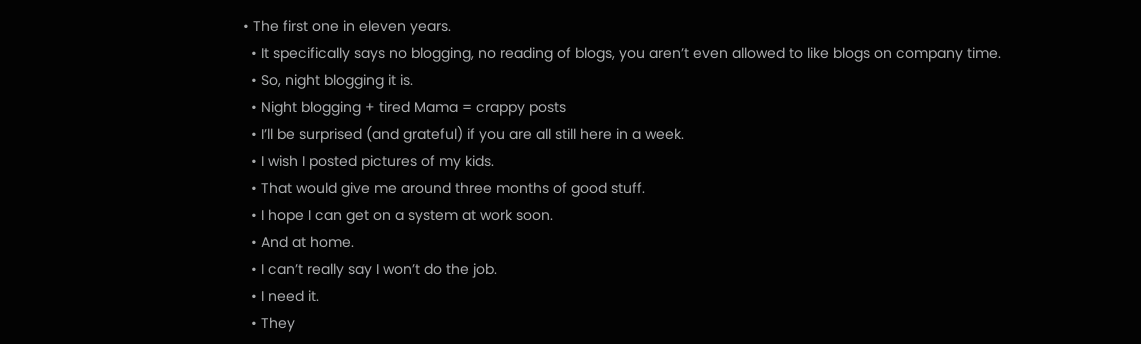• The first one in eleven years.
  • It specifically says no blogging, no reading of blogs, you aren’t even allowed to like blogs on company time.
  • So, night blogging it is.
  • Night blogging + tired Mama = crappy posts
  • I’ll be surprised (and grateful) if you are all still here in a week.
  • I wish I posted pictures of my kids.
  • That would give me around three months of good stuff.
  • I hope I can get on a system at work soon.
  • And at home.
  • I can’t really say I won’t do the job.
  • I need it.
  • They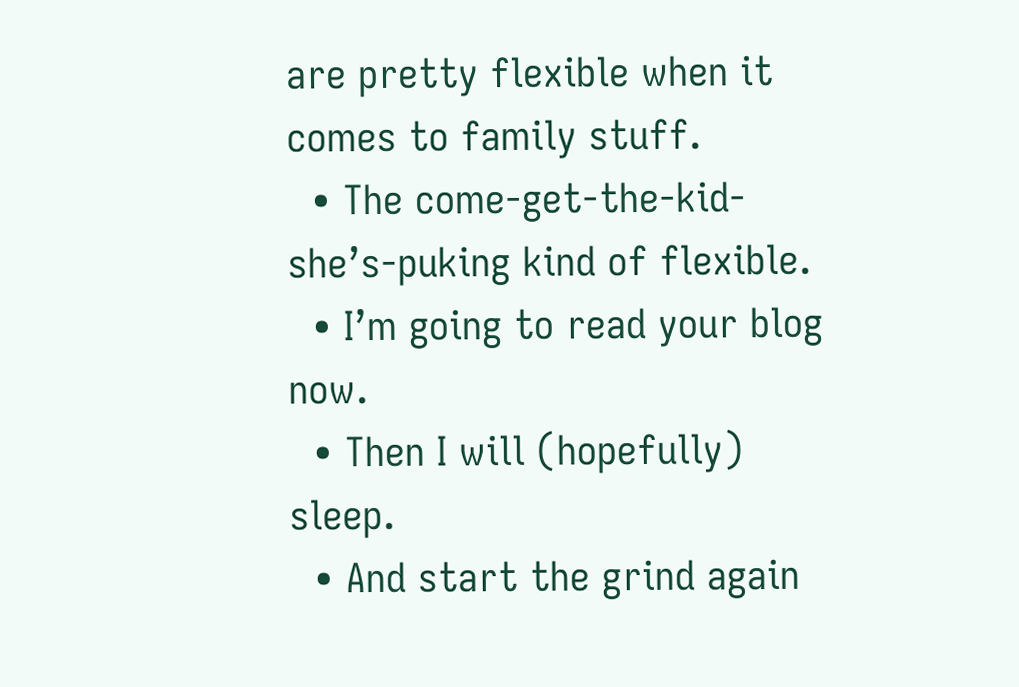are pretty flexible when it comes to family stuff.
  • The come-get-the-kid-she’s-puking kind of flexible.
  • I’m going to read your blog now.
  • Then I will (hopefully) sleep.
  • And start the grind again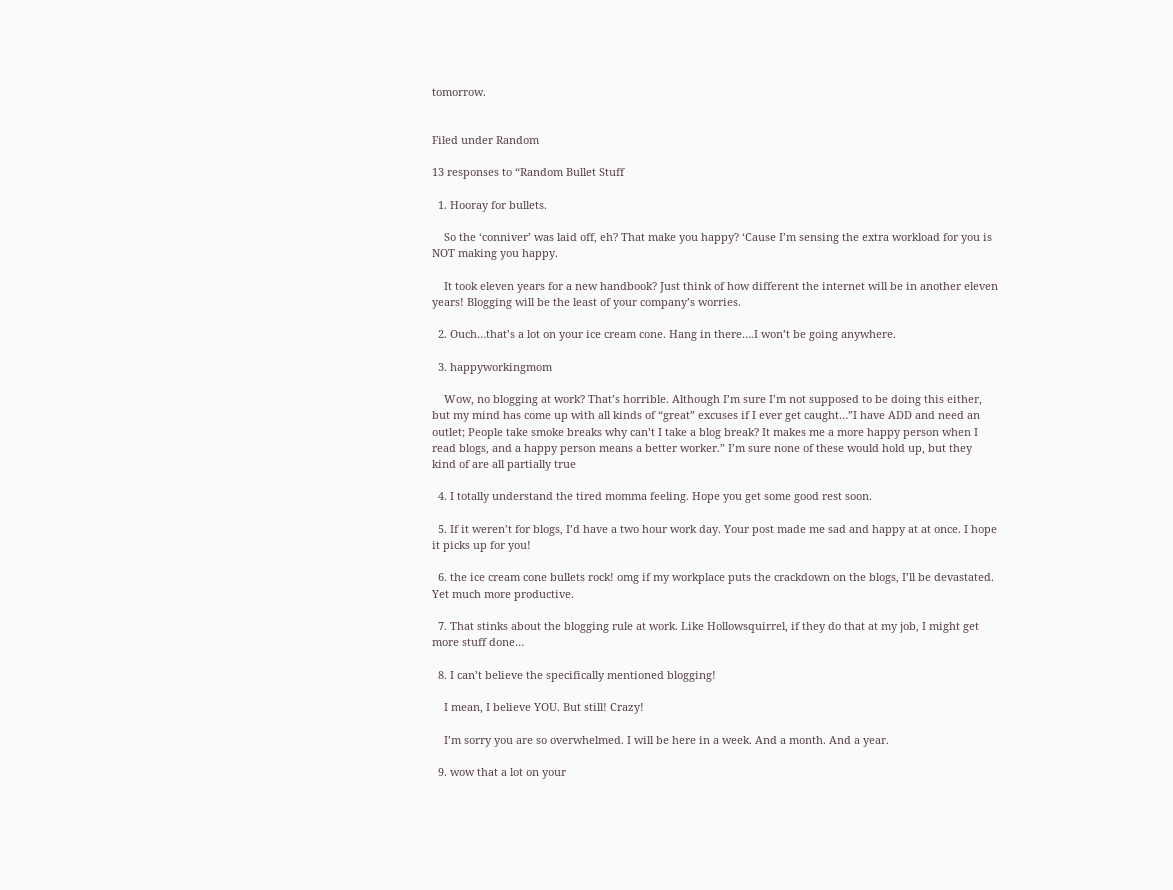tomorrow.


Filed under Random

13 responses to “Random Bullet Stuff

  1. Hooray for bullets.

    So the ‘conniver’ was laid off, eh? That make you happy? ‘Cause I’m sensing the extra workload for you is NOT making you happy.

    It took eleven years for a new handbook? Just think of how different the internet will be in another eleven years! Blogging will be the least of your company’s worries.

  2. Ouch…that’s a lot on your ice cream cone. Hang in there….I won’t be going anywhere.

  3. happyworkingmom

    Wow, no blogging at work? That’s horrible. Although I’m sure I’m not supposed to be doing this either, but my mind has come up with all kinds of “great” excuses if I ever get caught…”I have ADD and need an outlet; People take smoke breaks why can’t I take a blog break? It makes me a more happy person when I read blogs, and a happy person means a better worker.” I’m sure none of these would hold up, but they kind of are all partially true

  4. I totally understand the tired momma feeling. Hope you get some good rest soon.

  5. If it weren’t for blogs, I’d have a two hour work day. Your post made me sad and happy at at once. I hope it picks up for you!

  6. the ice cream cone bullets rock! omg if my workplace puts the crackdown on the blogs, I’ll be devastated. Yet much more productive.

  7. That stinks about the blogging rule at work. Like Hollowsquirrel, if they do that at my job, I might get more stuff done…

  8. I can’t believe the specifically mentioned blogging!

    I mean, I believe YOU. But still! Crazy!

    I’m sorry you are so overwhelmed. I will be here in a week. And a month. And a year.

  9. wow that a lot on your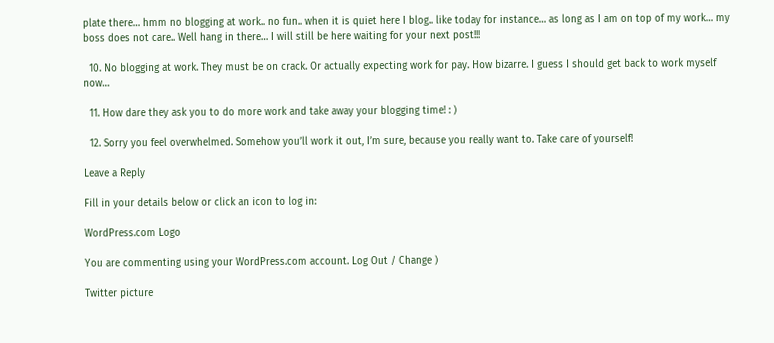plate there… hmm no blogging at work.. no fun.. when it is quiet here I blog.. like today for instance… as long as I am on top of my work… my boss does not care.. Well hang in there… I will still be here waiting for your next post!!!

  10. No blogging at work. They must be on crack. Or actually expecting work for pay. How bizarre. I guess I should get back to work myself now…

  11. How dare they ask you to do more work and take away your blogging time! : )

  12. Sorry you feel overwhelmed. Somehow you’ll work it out, I’m sure, because you really want to. Take care of yourself!

Leave a Reply

Fill in your details below or click an icon to log in:

WordPress.com Logo

You are commenting using your WordPress.com account. Log Out / Change )

Twitter picture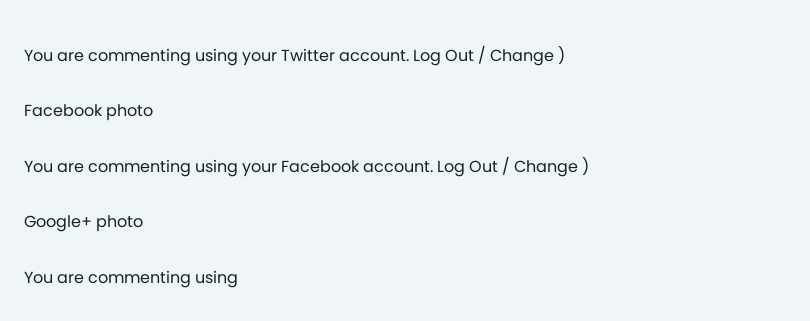You are commenting using your Twitter account. Log Out / Change )

Facebook photo

You are commenting using your Facebook account. Log Out / Change )

Google+ photo

You are commenting using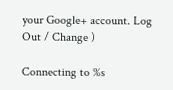your Google+ account. Log Out / Change )

Connecting to %s